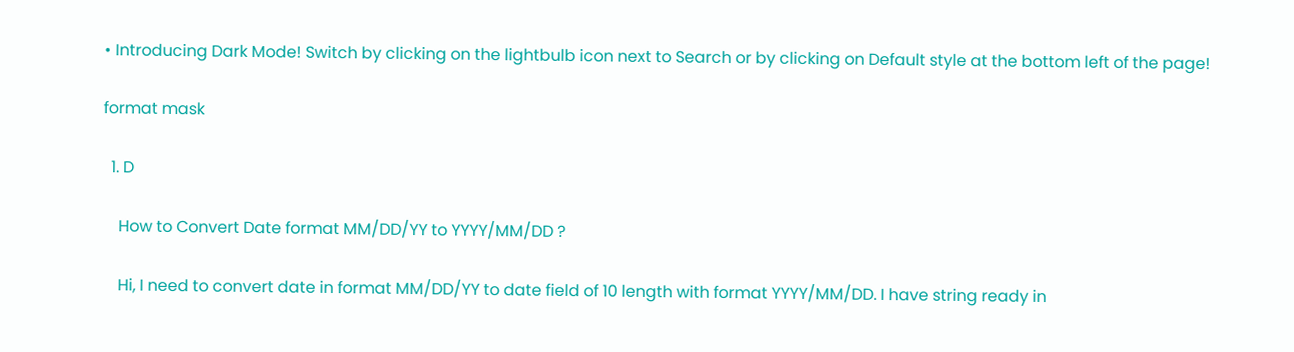• Introducing Dark Mode! Switch by clicking on the lightbulb icon next to Search or by clicking on Default style at the bottom left of the page!

format mask

  1. D

    How to Convert Date format MM/DD/YY to YYYY/MM/DD ?

    Hi, I need to convert date in format MM/DD/YY to date field of 10 length with format YYYY/MM/DD. I have string ready in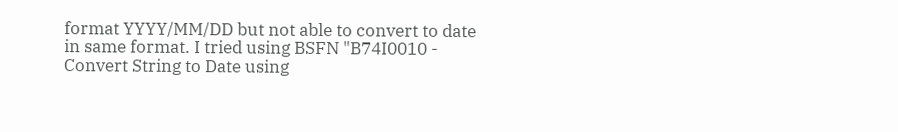format YYYY/MM/DD but not able to convert to date in same format. I tried using BSFN "B74I0010 - Convert String to Date using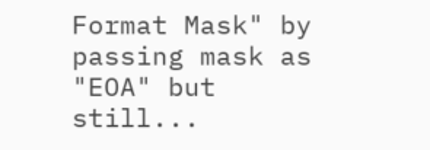Format Mask" by passing mask as "EOA" but still...